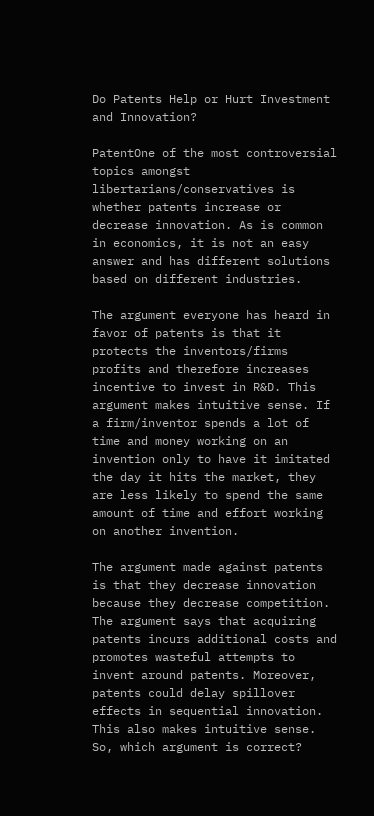Do Patents Help or Hurt Investment and Innovation?

PatentOne of the most controversial topics amongst libertarians/conservatives is whether patents increase or decrease innovation. As is common in economics, it is not an easy answer and has different solutions based on different industries.

The argument everyone has heard in favor of patents is that it protects the inventors/firms profits and therefore increases incentive to invest in R&D. This argument makes intuitive sense. If a firm/inventor spends a lot of time and money working on an invention only to have it imitated the day it hits the market, they are less likely to spend the same amount of time and effort working on another invention.

The argument made against patents is that they decrease innovation because they decrease competition. The argument says that acquiring patents incurs additional costs and promotes wasteful attempts to invent around patents. Moreover, patents could delay spillover effects in sequential innovation. This also makes intuitive sense. So, which argument is correct?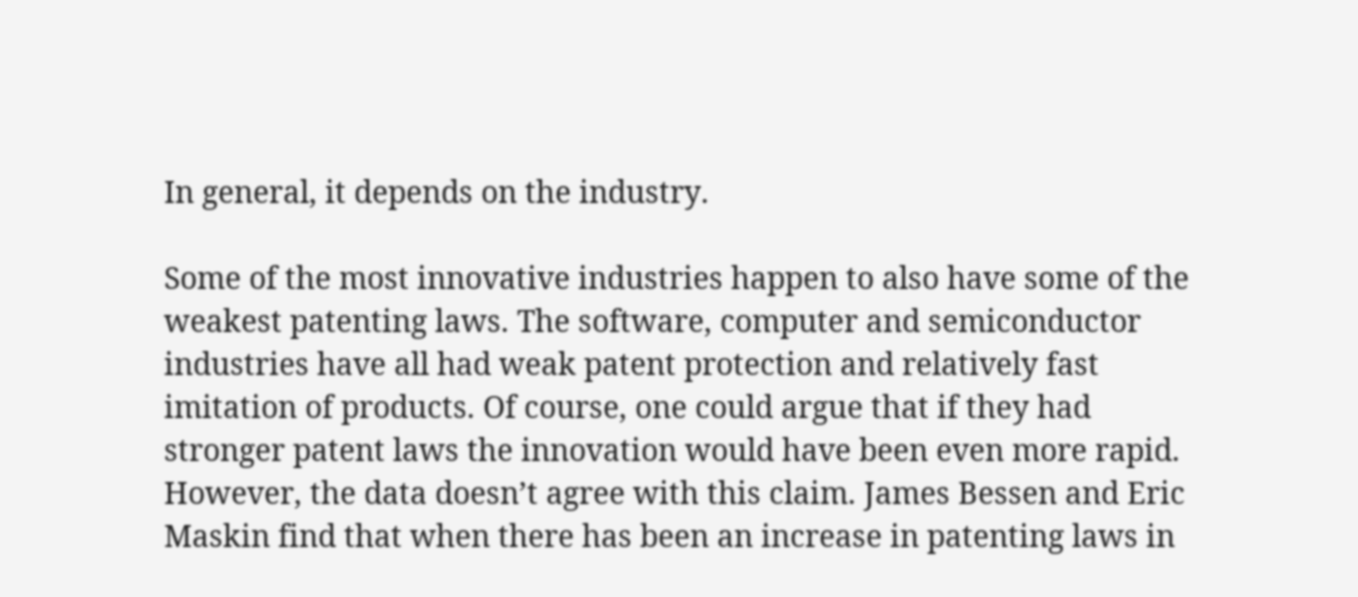In general, it depends on the industry.

Some of the most innovative industries happen to also have some of the weakest patenting laws. The software, computer and semiconductor industries have all had weak patent protection and relatively fast imitation of products. Of course, one could argue that if they had stronger patent laws the innovation would have been even more rapid. However, the data doesn’t agree with this claim. James Bessen and Eric Maskin find that when there has been an increase in patenting laws in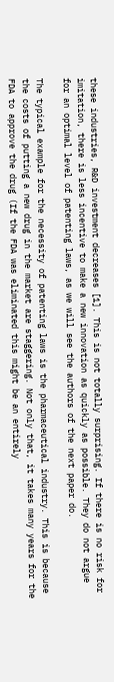these industries, R&D investment decreases [1]. This is not totally surprising. If there is no risk for imitation, there is less incentive to make a new innovation as quickly as possible. They do not argue for an optimal level of patenting laws, as we will see the authors of the next paper do.

The typical example for the necessity of patenting laws is the pharmaceutical industry. This is because the costs of putting a new drug in the market are staggering. Not only that, it takes many years for the FDA to approve the drug (If the FDA was eliminated this might be an entirely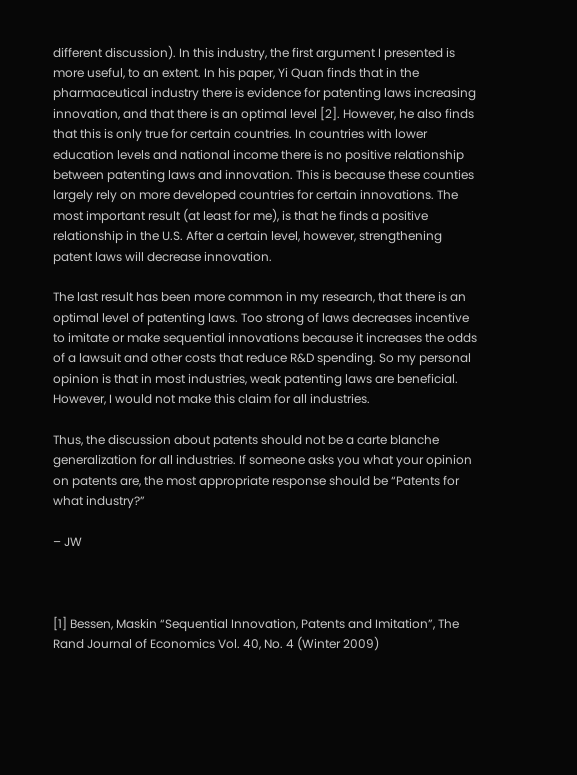different discussion). In this industry, the first argument I presented is more useful, to an extent. In his paper, Yi Quan finds that in the pharmaceutical industry there is evidence for patenting laws increasing innovation, and that there is an optimal level [2]. However, he also finds that this is only true for certain countries. In countries with lower education levels and national income there is no positive relationship between patenting laws and innovation. This is because these counties largely rely on more developed countries for certain innovations. The most important result (at least for me), is that he finds a positive relationship in the U.S. After a certain level, however, strengthening patent laws will decrease innovation.

The last result has been more common in my research, that there is an optimal level of patenting laws. Too strong of laws decreases incentive to imitate or make sequential innovations because it increases the odds of a lawsuit and other costs that reduce R&D spending. So my personal opinion is that in most industries, weak patenting laws are beneficial. However, I would not make this claim for all industries.

Thus, the discussion about patents should not be a carte blanche generalization for all industries. If someone asks you what your opinion on patents are, the most appropriate response should be “Patents for what industry?”

– JW



[1] Bessen, Maskin “Sequential Innovation, Patents and Imitation”, The Rand Journal of Economics Vol. 40, No. 4 (Winter 2009)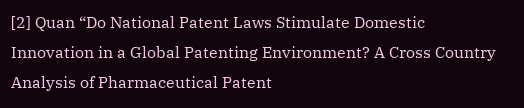[2] Quan “Do National Patent Laws Stimulate Domestic Innovation in a Global Patenting Environment? A Cross Country Analysis of Pharmaceutical Patent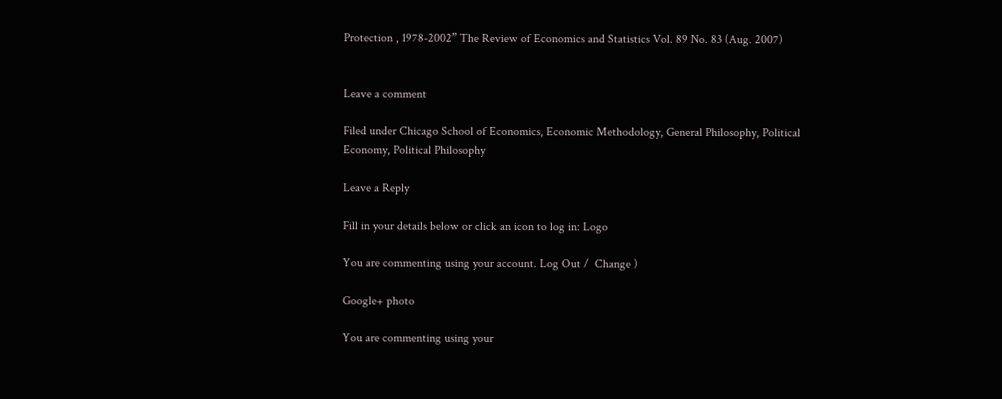Protection , 1978-2002” The Review of Economics and Statistics Vol. 89 No. 83 (Aug. 2007)


Leave a comment

Filed under Chicago School of Economics, Economic Methodology, General Philosophy, Political Economy, Political Philosophy

Leave a Reply

Fill in your details below or click an icon to log in: Logo

You are commenting using your account. Log Out /  Change )

Google+ photo

You are commenting using your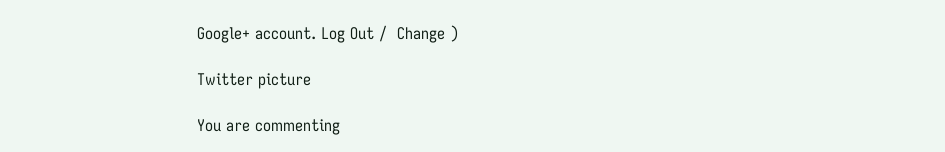Google+ account. Log Out /  Change )

Twitter picture

You are commenting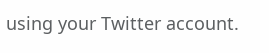using your Twitter account.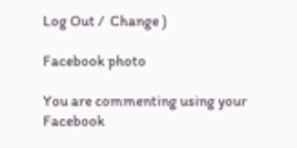Log Out /  Change )

Facebook photo

You are commenting using your Facebook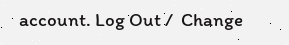account. Log Out /  Change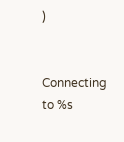)


Connecting to %s